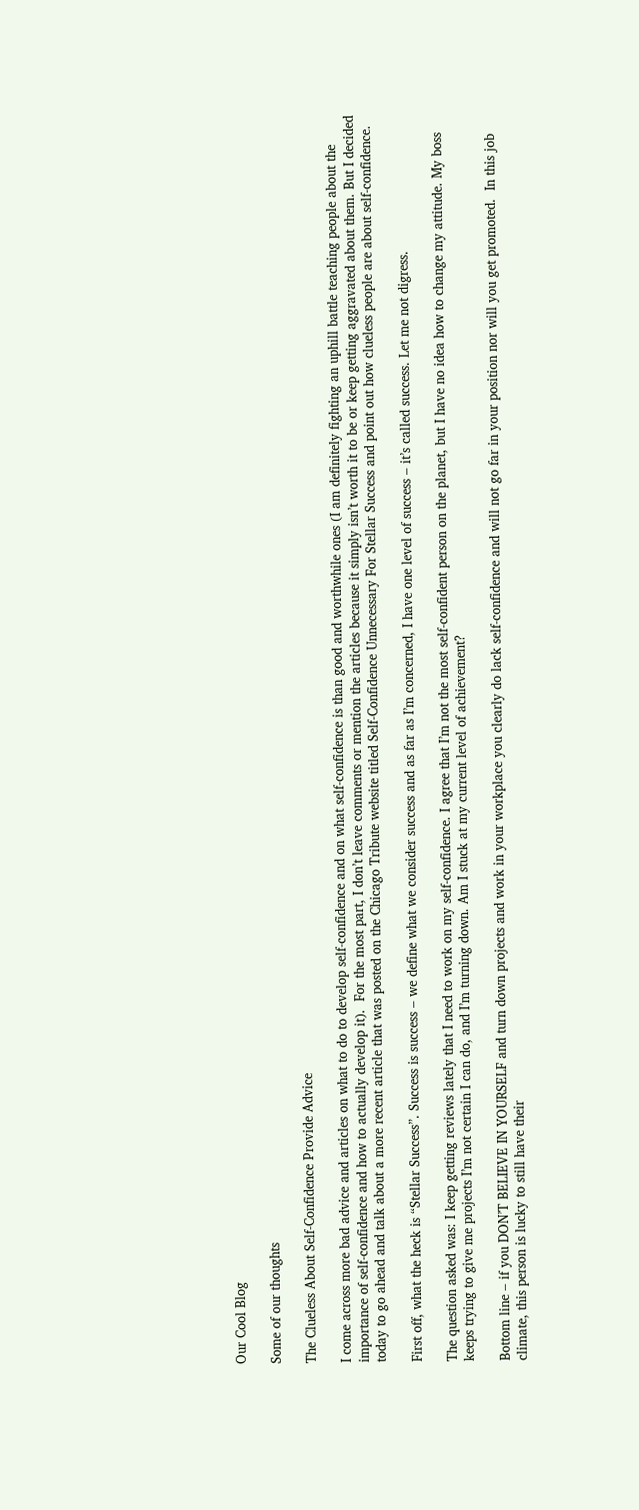Our Cool Blog

Some of our thoughts

The Clueless About Self-Confidence Provide Advice

I come across more bad advice and articles on what to do to develop self-confidence and on what self-confidence is than good and worthwhile ones (I am definitely fighting an uphill battle teaching people about the importance of self-confidence and how to actually develop it).  For the most part, I don’t leave comments or mention the articles because it simply isn’t worth it to be or keep getting aggravated about them. But I decided today to go ahead and talk about a more recent article that was posted on the Chicago Tribute website titled Self-Confidence Unnecessary For Stellar Success and point out how clueless people are about self-confidence.

First off, what the heck is “Stellar Success”. Success is success – we define what we consider success and as far as I’m concerned, I have one level of success – it’s called success. Let me not digress.

The question asked was: I keep getting reviews lately that I need to work on my self-confidence. I agree that I’m not the most self-confident person on the planet, but I have no idea how to change my attitude. My boss keeps trying to give me projects I’m not certain I can do, and I’m turning down. Am I stuck at my current level of achievement?

Bottom line – if you DON’T BELIEVE IN YOURSELF and turn down projects and work in your workplace you clearly do lack self-confidence and will not go far in your position nor will you get promoted.  In this job climate, this person is lucky to still have their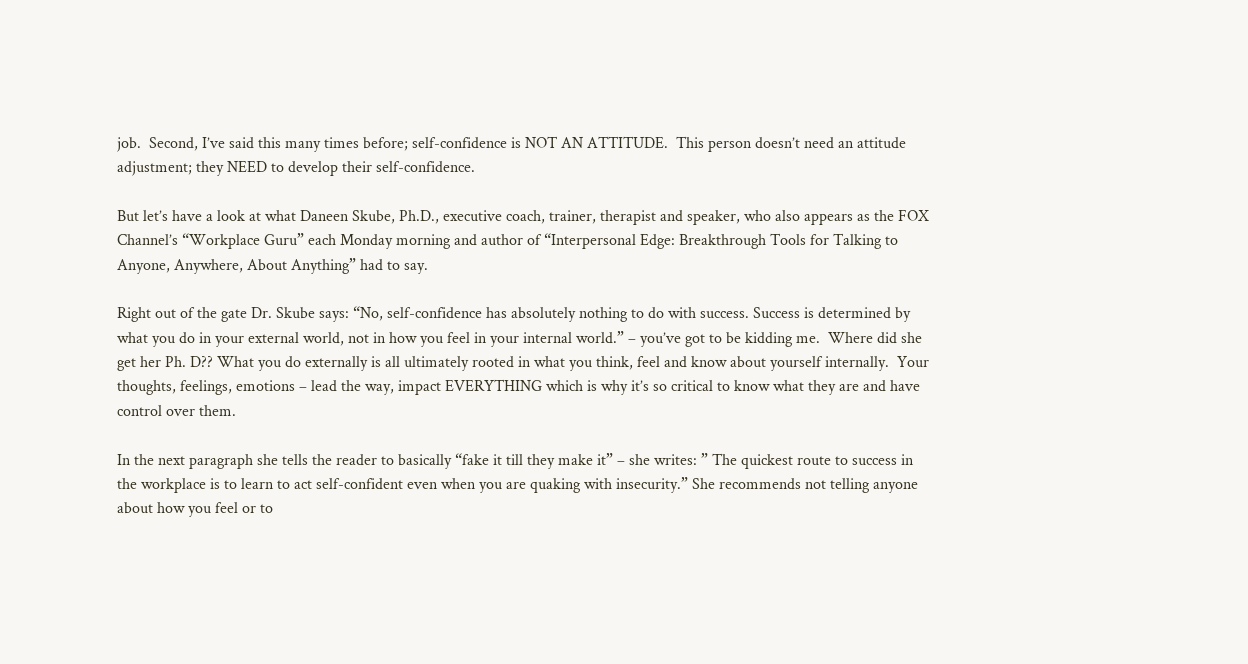job.  Second, I’ve said this many times before; self-confidence is NOT AN ATTITUDE.  This person doesn’t need an attitude adjustment; they NEED to develop their self-confidence.

But let’s have a look at what Daneen Skube, Ph.D., executive coach, trainer, therapist and speaker, who also appears as the FOX Channel’s “Workplace Guru” each Monday morning and author of “Interpersonal Edge: Breakthrough Tools for Talking to Anyone, Anywhere, About Anything” had to say.

Right out of the gate Dr. Skube says: “No, self-confidence has absolutely nothing to do with success. Success is determined by what you do in your external world, not in how you feel in your internal world.” – you’ve got to be kidding me.  Where did she get her Ph. D?? What you do externally is all ultimately rooted in what you think, feel and know about yourself internally.  Your thoughts, feelings, emotions – lead the way, impact EVERYTHING which is why it’s so critical to know what they are and have control over them.

In the next paragraph she tells the reader to basically “fake it till they make it” – she writes: ” The quickest route to success in the workplace is to learn to act self-confident even when you are quaking with insecurity.” She recommends not telling anyone about how you feel or to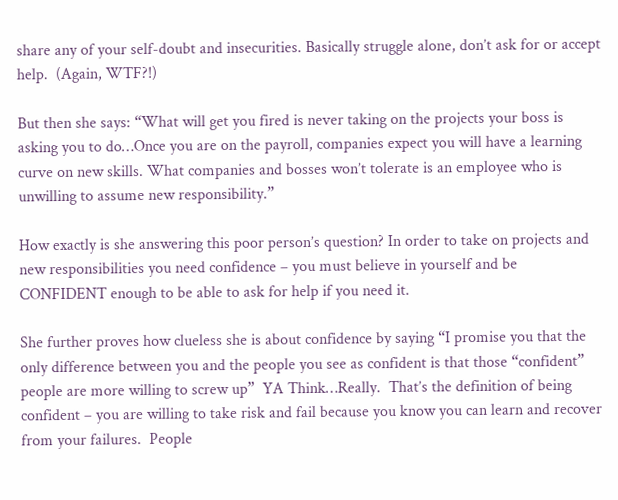share any of your self-doubt and insecurities. Basically struggle alone, don’t ask for or accept help.  (Again, WTF?!)

But then she says: “What will get you fired is never taking on the projects your boss is asking you to do…Once you are on the payroll, companies expect you will have a learning curve on new skills. What companies and bosses won’t tolerate is an employee who is unwilling to assume new responsibility.”

How exactly is she answering this poor person’s question? In order to take on projects and new responsibilities you need confidence – you must believe in yourself and be CONFIDENT enough to be able to ask for help if you need it.

She further proves how clueless she is about confidence by saying “I promise you that the only difference between you and the people you see as confident is that those “confident” people are more willing to screw up”  YA Think…Really.  That’s the definition of being confident – you are willing to take risk and fail because you know you can learn and recover from your failures.  People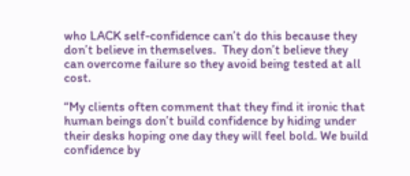who LACK self-confidence can’t do this because they don’t believe in themselves.  They don’t believe they can overcome failure so they avoid being tested at all cost.

“My clients often comment that they find it ironic that human beings don’t build confidence by hiding under their desks hoping one day they will feel bold. We build confidence by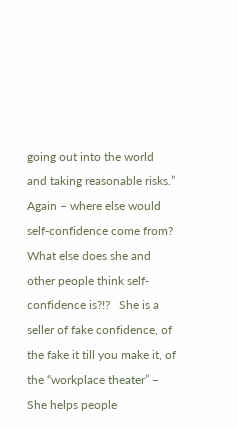going out into the world and taking reasonable risks.” Again – where else would self-confidence come from?  What else does she and other people think self-confidence is?!?   She is a seller of fake confidence, of the fake it till you make it, of the “workplace theater” –  She helps people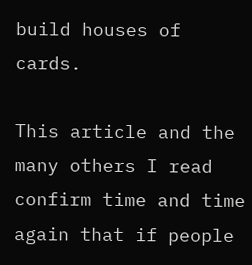build houses of cards.

This article and the many others I read confirm time and time again that if people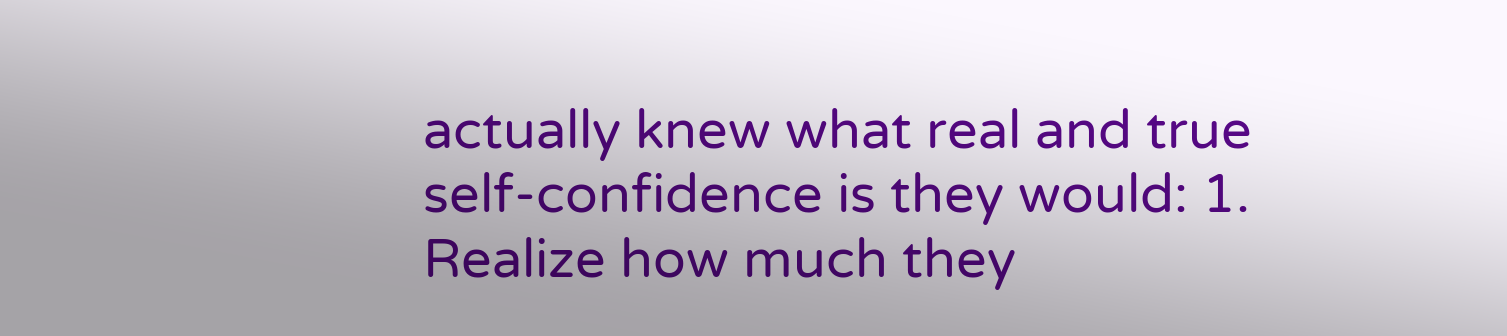actually knew what real and true self-confidence is they would: 1. Realize how much they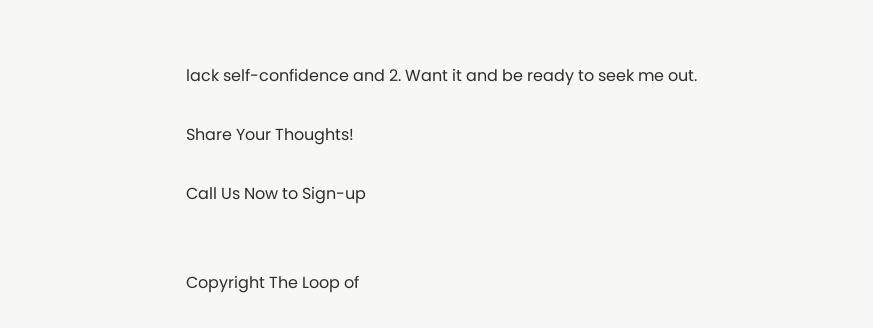lack self-confidence and 2. Want it and be ready to seek me out.

Share Your Thoughts!

Call Us Now to Sign-up


Copyright The Loop of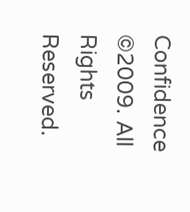Confidence ©2009. All Rights Reserved.